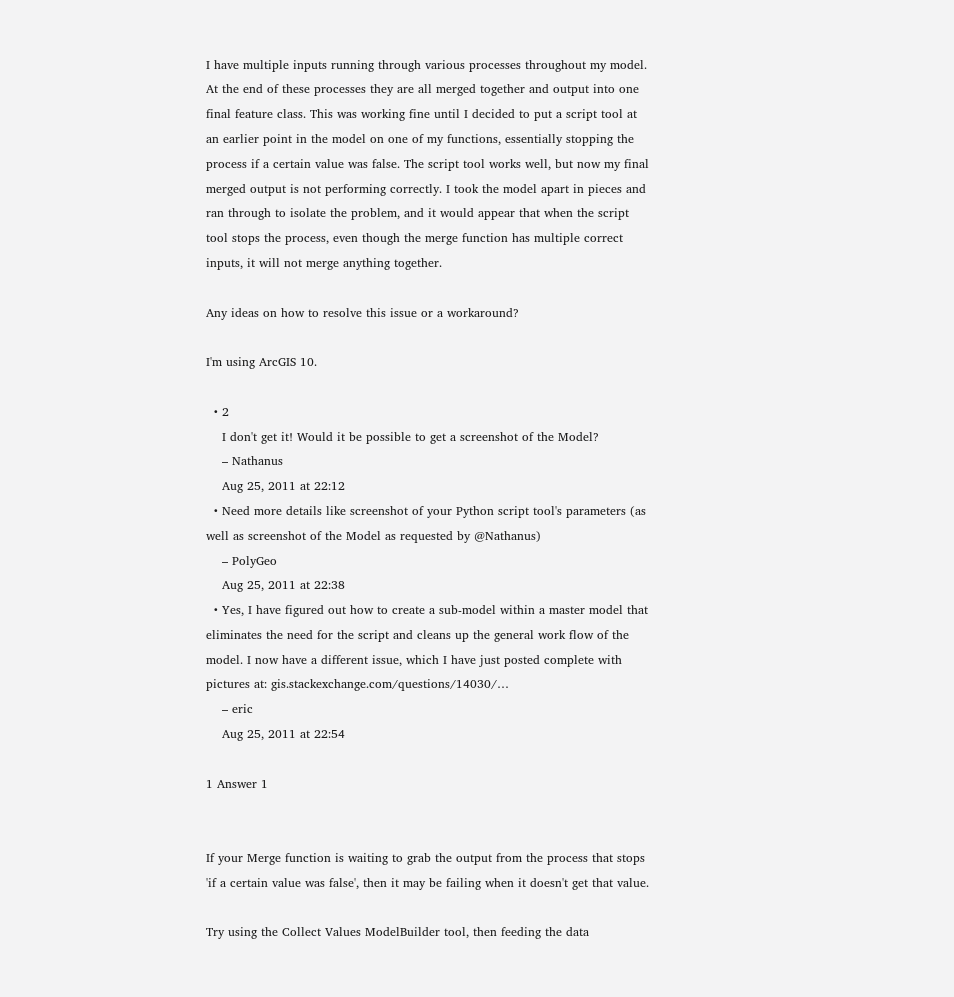I have multiple inputs running through various processes throughout my model. At the end of these processes they are all merged together and output into one final feature class. This was working fine until I decided to put a script tool at an earlier point in the model on one of my functions, essentially stopping the process if a certain value was false. The script tool works well, but now my final merged output is not performing correctly. I took the model apart in pieces and ran through to isolate the problem, and it would appear that when the script tool stops the process, even though the merge function has multiple correct inputs, it will not merge anything together.

Any ideas on how to resolve this issue or a workaround?

I'm using ArcGIS 10.

  • 2
    I don't get it! Would it be possible to get a screenshot of the Model?
    – Nathanus
    Aug 25, 2011 at 22:12
  • Need more details like screenshot of your Python script tool's parameters (as well as screenshot of the Model as requested by @Nathanus)
    – PolyGeo
    Aug 25, 2011 at 22:38
  • Yes, I have figured out how to create a sub-model within a master model that eliminates the need for the script and cleans up the general work flow of the model. I now have a different issue, which I have just posted complete with pictures at: gis.stackexchange.com/questions/14030/…
    – eric
    Aug 25, 2011 at 22:54

1 Answer 1


If your Merge function is waiting to grab the output from the process that stops 'if a certain value was false', then it may be failing when it doesn't get that value.

Try using the Collect Values ModelBuilder tool, then feeding the data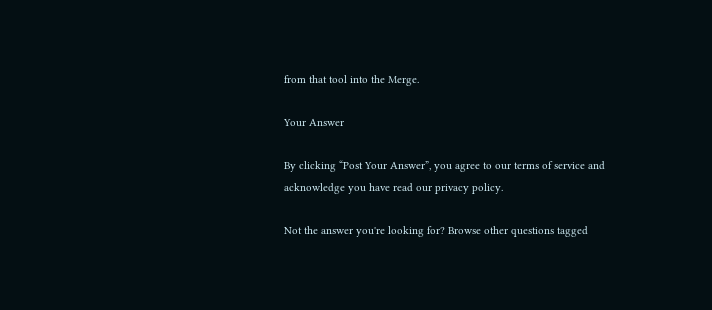from that tool into the Merge.

Your Answer

By clicking “Post Your Answer”, you agree to our terms of service and acknowledge you have read our privacy policy.

Not the answer you're looking for? Browse other questions tagged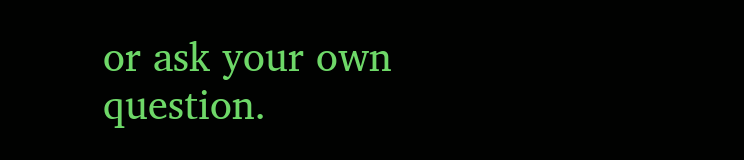or ask your own question.